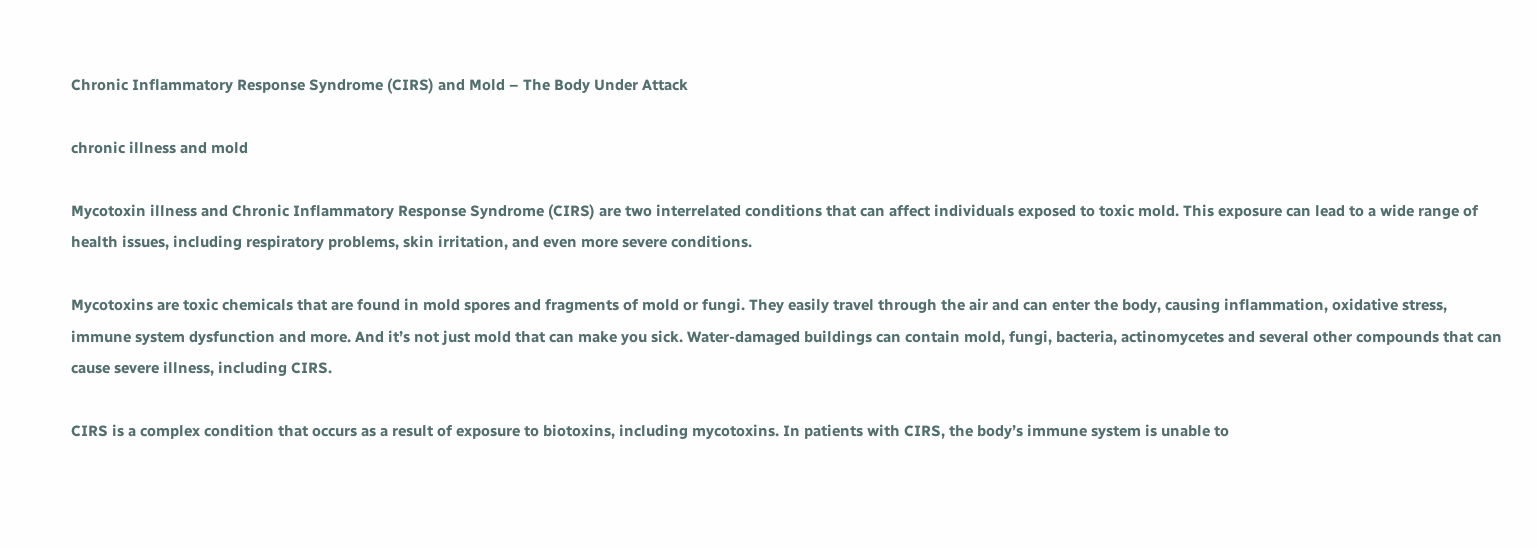Chronic Inflammatory Response Syndrome (CIRS) and Mold – The Body Under Attack

chronic illness and mold

Mycotoxin illness and Chronic Inflammatory Response Syndrome (CIRS) are two interrelated conditions that can affect individuals exposed to toxic mold. This exposure can lead to a wide range of health issues, including respiratory problems, skin irritation, and even more severe conditions.

Mycotoxins are toxic chemicals that are found in mold spores and fragments of mold or fungi. They easily travel through the air and can enter the body, causing inflammation, oxidative stress, immune system dysfunction and more. And it’s not just mold that can make you sick. Water-damaged buildings can contain mold, fungi, bacteria, actinomycetes and several other compounds that can cause severe illness, including CIRS.

CIRS is a complex condition that occurs as a result of exposure to biotoxins, including mycotoxins. In patients with CIRS, the body’s immune system is unable to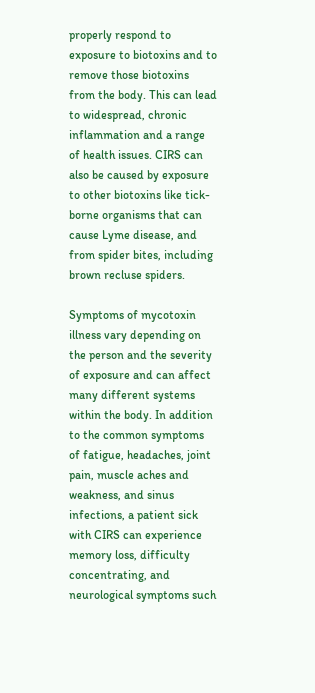properly respond to exposure to biotoxins and to remove those biotoxins from the body. This can lead to widespread, chronic inflammation and a range of health issues. CIRS can also be caused by exposure to other biotoxins like tick-borne organisms that can cause Lyme disease, and from spider bites, including brown recluse spiders.

Symptoms of mycotoxin illness vary depending on the person and the severity of exposure and can affect many different systems within the body. In addition to the common symptoms of fatigue, headaches, joint pain, muscle aches and weakness, and sinus infections, a patient sick with CIRS can experience memory loss, difficulty concentrating, and neurological symptoms such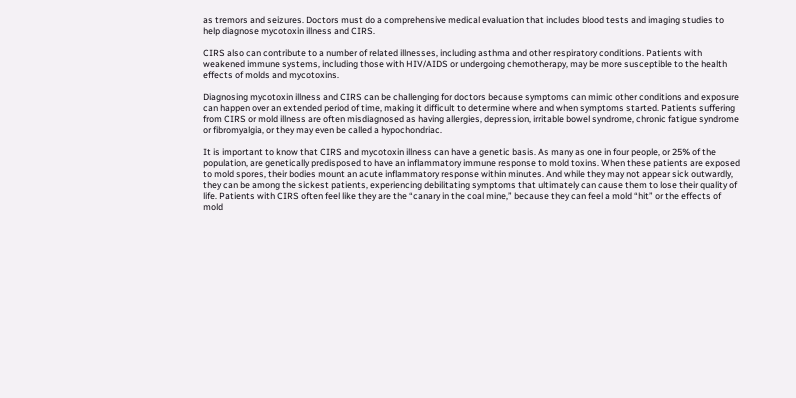as tremors and seizures. Doctors must do a comprehensive medical evaluation that includes blood tests and imaging studies to help diagnose mycotoxin illness and CIRS.

CIRS also can contribute to a number of related illnesses, including asthma and other respiratory conditions. Patients with weakened immune systems, including those with HIV/AIDS or undergoing chemotherapy, may be more susceptible to the health effects of molds and mycotoxins.

Diagnosing mycotoxin illness and CIRS can be challenging for doctors because symptoms can mimic other conditions and exposure can happen over an extended period of time, making it difficult to determine where and when symptoms started. Patients suffering from CIRS or mold illness are often misdiagnosed as having allergies, depression, irritable bowel syndrome, chronic fatigue syndrome or fibromyalgia, or they may even be called a hypochondriac.

It is important to know that CIRS and mycotoxin illness can have a genetic basis. As many as one in four people, or 25% of the population, are genetically predisposed to have an inflammatory immune response to mold toxins. When these patients are exposed to mold spores, their bodies mount an acute inflammatory response within minutes. And while they may not appear sick outwardly, they can be among the sickest patients, experiencing debilitating symptoms that ultimately can cause them to lose their quality of life. Patients with CIRS often feel like they are the “canary in the coal mine,” because they can feel a mold “hit” or the effects of mold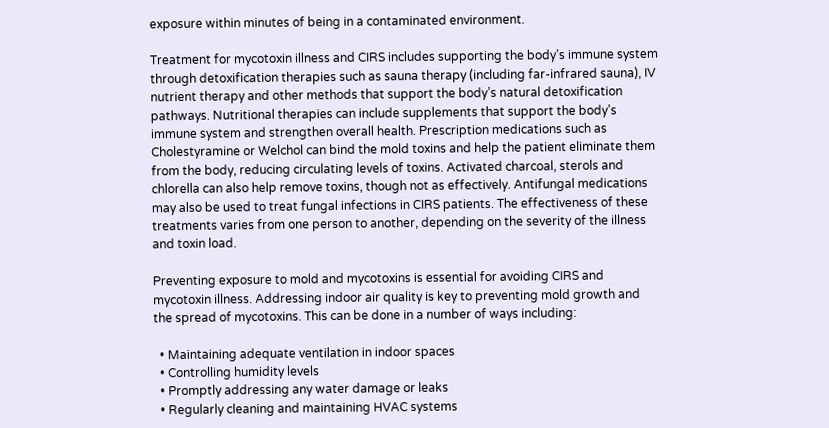exposure within minutes of being in a contaminated environment.

Treatment for mycotoxin illness and CIRS includes supporting the body’s immune system through detoxification therapies such as sauna therapy (including far-infrared sauna), IV nutrient therapy and other methods that support the body’s natural detoxification pathways. Nutritional therapies can include supplements that support the body’s immune system and strengthen overall health. Prescription medications such as Cholestyramine or Welchol can bind the mold toxins and help the patient eliminate them from the body, reducing circulating levels of toxins. Activated charcoal, sterols and chlorella can also help remove toxins, though not as effectively. Antifungal medications may also be used to treat fungal infections in CIRS patients. The effectiveness of these treatments varies from one person to another, depending on the severity of the illness and toxin load.

Preventing exposure to mold and mycotoxins is essential for avoiding CIRS and mycotoxin illness. Addressing indoor air quality is key to preventing mold growth and the spread of mycotoxins. This can be done in a number of ways including:

  • Maintaining adequate ventilation in indoor spaces
  • Controlling humidity levels
  • Promptly addressing any water damage or leaks
  • Regularly cleaning and maintaining HVAC systems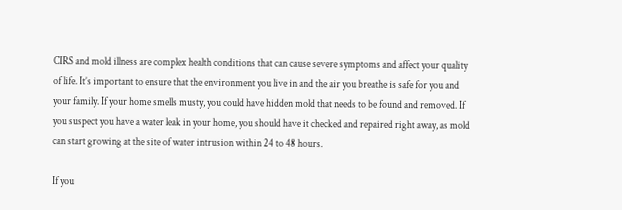CIRS and mold illness are complex health conditions that can cause severe symptoms and affect your quality of life. It’s important to ensure that the environment you live in and the air you breathe is safe for you and your family. If your home smells musty, you could have hidden mold that needs to be found and removed. If you suspect you have a water leak in your home, you should have it checked and repaired right away, as mold can start growing at the site of water intrusion within 24 to 48 hours.

If you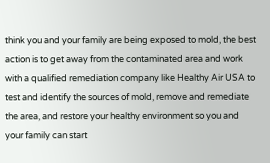think you and your family are being exposed to mold, the best action is to get away from the contaminated area and work with a qualified remediation company like Healthy Air USA to test and identify the sources of mold, remove and remediate the area, and restore your healthy environment so you and your family can start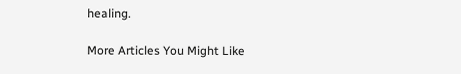healing.

More Articles You Might Like